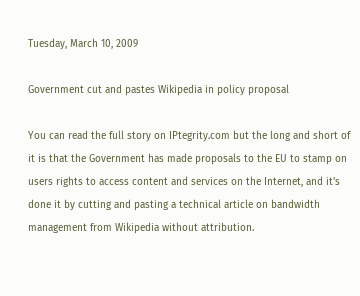Tuesday, March 10, 2009

Government cut and pastes Wikipedia in policy proposal

You can read the full story on IPtegrity.com but the long and short of it is that the Government has made proposals to the EU to stamp on users rights to access content and services on the Internet, and it's done it by cutting and pasting a technical article on bandwidth management from Wikipedia without attribution.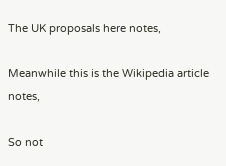The UK proposals here notes,

Meanwhile this is the Wikipedia article notes,

So not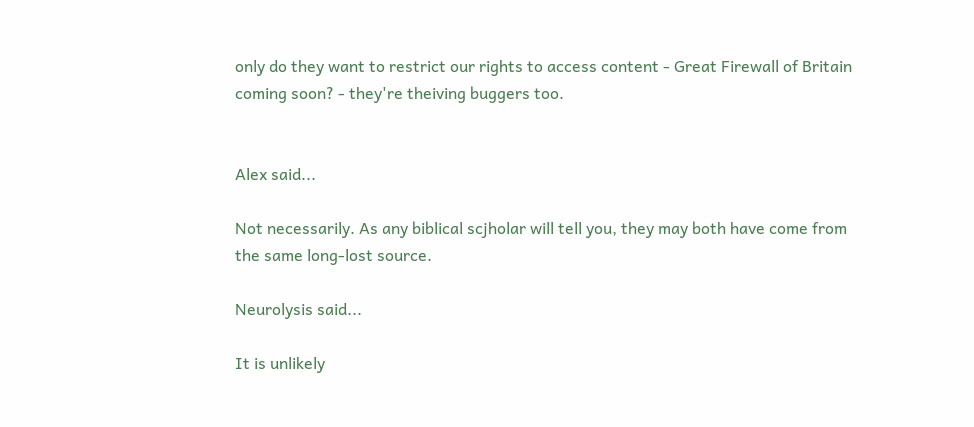only do they want to restrict our rights to access content - Great Firewall of Britain coming soon? - they're theiving buggers too.


Alex said...

Not necessarily. As any biblical scjholar will tell you, they may both have come from the same long-lost source.

Neurolysis said...

It is unlikely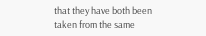that they have both been taken from the same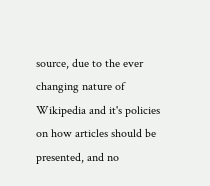source, due to the ever changing nature of Wikipedia and it's policies on how articles should be presented, and no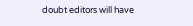doubt editors will have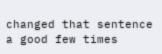changed that sentence a good few times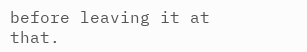before leaving it at that.